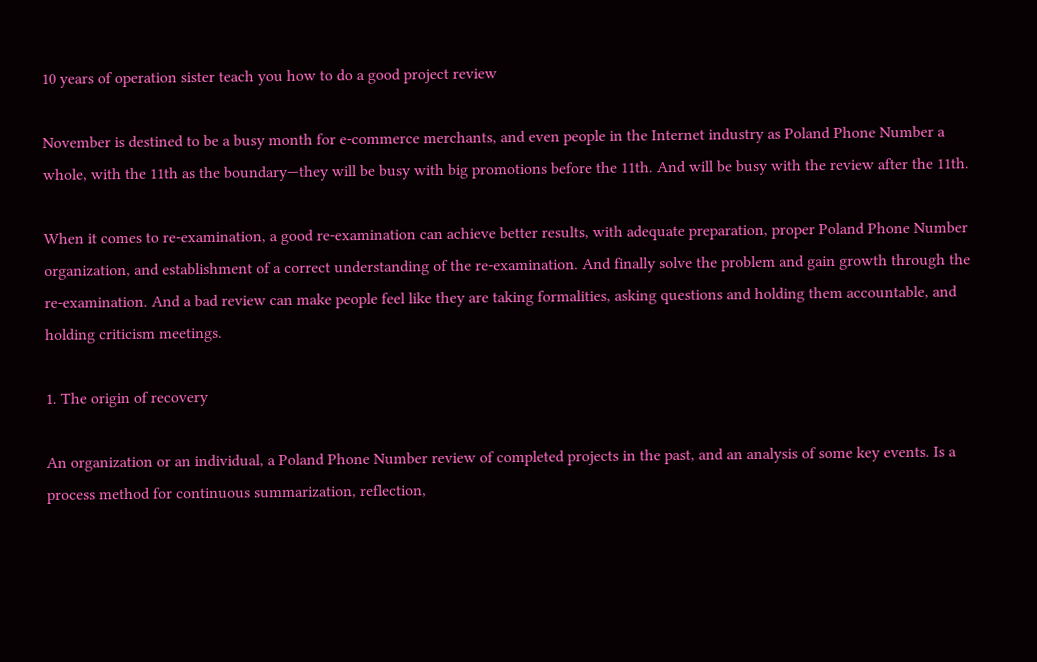10 years of operation sister teach you how to do a good project review

November is destined to be a busy month for e-commerce merchants, and even people in the Internet industry as Poland Phone Number a whole, with the 11th as the boundary—they will be busy with big promotions before the 11th. And will be busy with the review after the 11th.

When it comes to re-examination, a good re-examination can achieve better results, with adequate preparation, proper Poland Phone Number organization, and establishment of a correct understanding of the re-examination. And finally solve the problem and gain growth through the re-examination. And a bad review can make people feel like they are taking formalities, asking questions and holding them accountable, and holding criticism meetings.

1. The origin of recovery

An organization or an individual, a Poland Phone Number review of completed projects in the past, and an analysis of some key events. Is a process method for continuous summarization, reflection,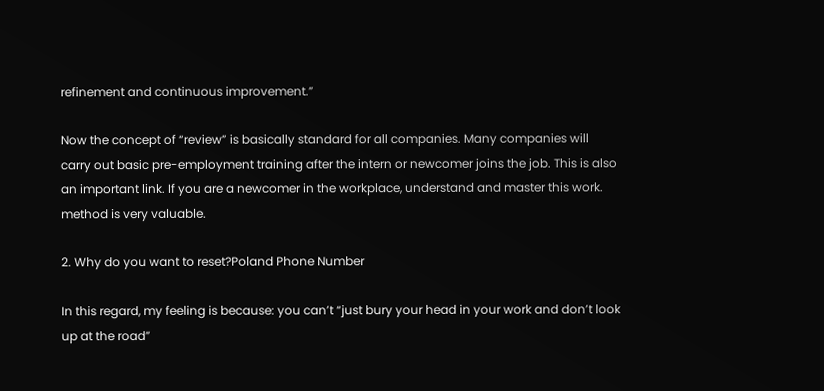refinement and continuous improvement.”

Now the concept of “review” is basically standard for all companies. Many companies will carry out basic pre-employment training after the intern or newcomer joins the job. This is also an important link. If you are a newcomer in the workplace, understand and master this work. method is very valuable.

2. Why do you want to reset?Poland Phone Number

In this regard, my feeling is because: you can’t “just bury your head in your work and don’t look up at the road”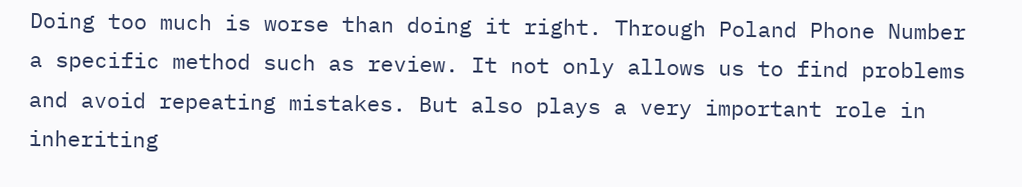Doing too much is worse than doing it right. Through Poland Phone Number a specific method such as review. It not only allows us to find problems and avoid repeating mistakes. But also plays a very important role in inheriting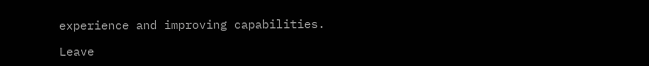experience and improving capabilities.

Leave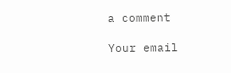a comment

Your email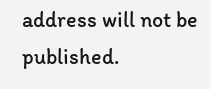address will not be published.